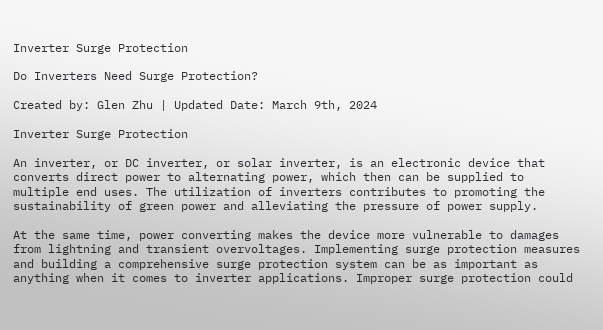Inverter Surge Protection

Do Inverters Need Surge Protection?

Created by: Glen Zhu | Updated Date: March 9th, 2024

Inverter Surge Protection

An inverter, or DC inverter, or solar inverter, is an electronic device that converts direct power to alternating power, which then can be supplied to multiple end uses. The utilization of inverters contributes to promoting the sustainability of green power and alleviating the pressure of power supply.

At the same time, power converting makes the device more vulnerable to damages from lightning and transient overvoltages. Implementing surge protection measures and building a comprehensive surge protection system can be as important as anything when it comes to inverter applications. Improper surge protection could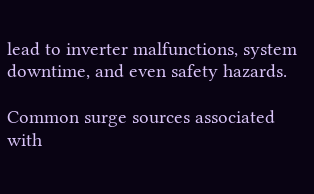lead to inverter malfunctions, system downtime, and even safety hazards.

Common surge sources associated with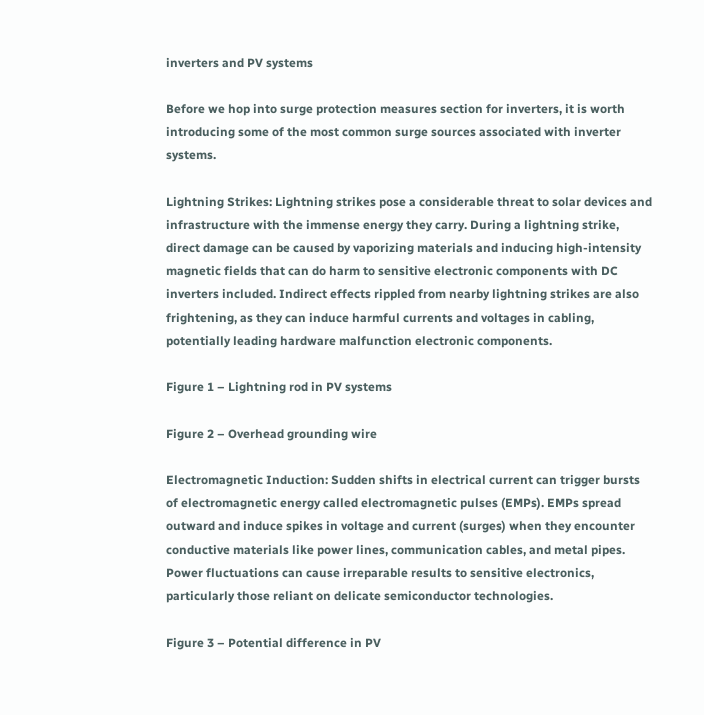inverters and PV systems

Before we hop into surge protection measures section for inverters, it is worth introducing some of the most common surge sources associated with inverter systems.

Lightning Strikes: Lightning strikes pose a considerable threat to solar devices and infrastructure with the immense energy they carry. During a lightning strike, direct damage can be caused by vaporizing materials and inducing high-intensity magnetic fields that can do harm to sensitive electronic components with DC inverters included. Indirect effects rippled from nearby lightning strikes are also frightening, as they can induce harmful currents and voltages in cabling, potentially leading hardware malfunction electronic components.

Figure 1 – Lightning rod in PV systems

Figure 2 – Overhead grounding wire

Electromagnetic Induction: Sudden shifts in electrical current can trigger bursts of electromagnetic energy called electromagnetic pulses (EMPs). EMPs spread outward and induce spikes in voltage and current (surges) when they encounter conductive materials like power lines, communication cables, and metal pipes. Power fluctuations can cause irreparable results to sensitive electronics, particularly those reliant on delicate semiconductor technologies.

Figure 3 – Potential difference in PV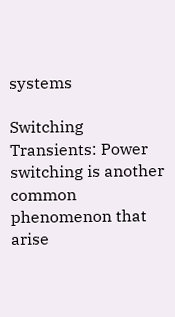systems

Switching Transients: Power switching is another common phenomenon that arise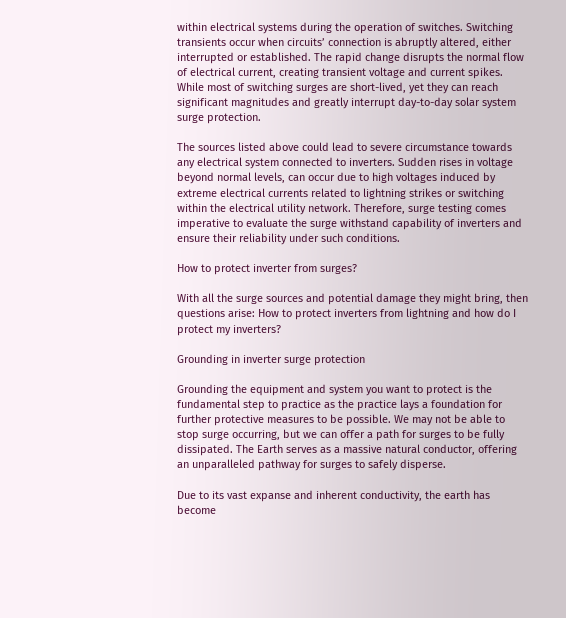within electrical systems during the operation of switches. Switching transients occur when circuits’ connection is abruptly altered, either interrupted or established. The rapid change disrupts the normal flow of electrical current, creating transient voltage and current spikes. While most of switching surges are short-lived, yet they can reach significant magnitudes and greatly interrupt day-to-day solar system surge protection.

The sources listed above could lead to severe circumstance towards any electrical system connected to inverters. Sudden rises in voltage beyond normal levels, can occur due to high voltages induced by extreme electrical currents related to lightning strikes or switching within the electrical utility network. Therefore, surge testing comes imperative to evaluate the surge withstand capability of inverters and ensure their reliability under such conditions.

How to protect inverter from surges?

With all the surge sources and potential damage they might bring, then questions arise: How to protect inverters from lightning and how do I protect my inverters?

Grounding in inverter surge protection

Grounding the equipment and system you want to protect is the fundamental step to practice as the practice lays a foundation for further protective measures to be possible. We may not be able to stop surge occurring, but we can offer a path for surges to be fully dissipated. The Earth serves as a massive natural conductor, offering an unparalleled pathway for surges to safely disperse.

Due to its vast expanse and inherent conductivity, the earth has become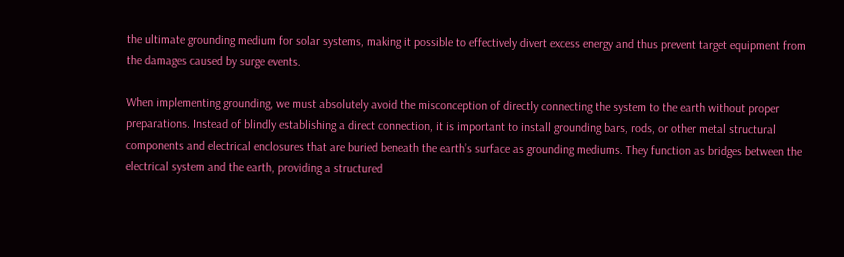the ultimate grounding medium for solar systems, making it possible to effectively divert excess energy and thus prevent target equipment from the damages caused by surge events.

When implementing grounding, we must absolutely avoid the misconception of directly connecting the system to the earth without proper preparations. Instead of blindly establishing a direct connection, it is important to install grounding bars, rods, or other metal structural components and electrical enclosures that are buried beneath the earth’s surface as grounding mediums. They function as bridges between the electrical system and the earth, providing a structured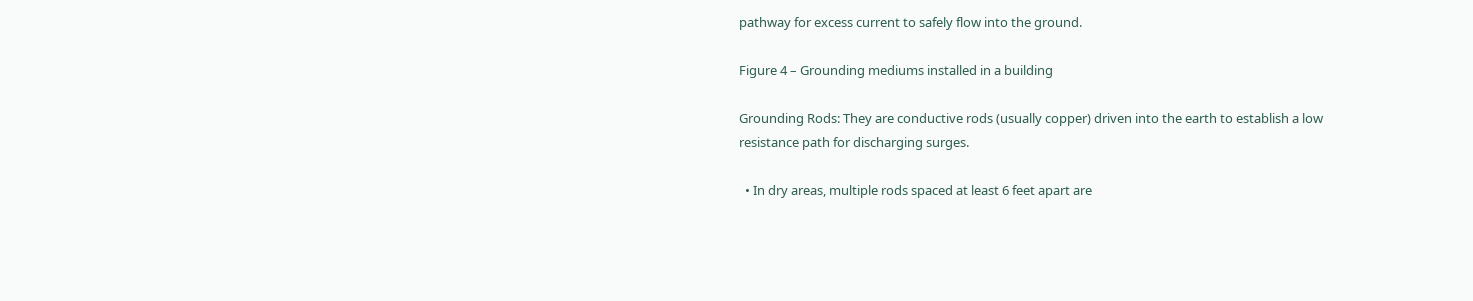pathway for excess current to safely flow into the ground.

Figure 4 – Grounding mediums installed in a building

Grounding Rods: They are conductive rods (usually copper) driven into the earth to establish a low resistance path for discharging surges.

  • In dry areas, multiple rods spaced at least 6 feet apart are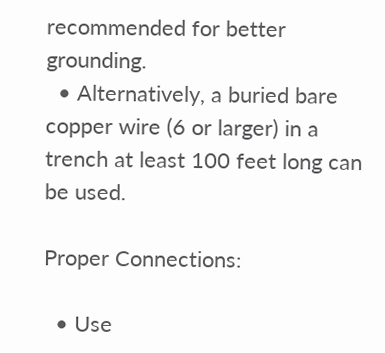recommended for better grounding.
  • Alternatively, a buried bare copper wire (6 or larger) in a trench at least 100 feet long can be used.

Proper Connections:

  • Use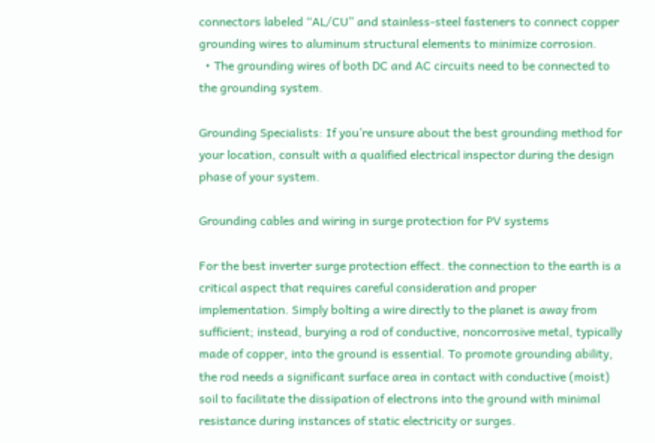connectors labeled “AL/CU” and stainless-steel fasteners to connect copper grounding wires to aluminum structural elements to minimize corrosion.
  • The grounding wires of both DC and AC circuits need to be connected to the grounding system.

Grounding Specialists: If you’re unsure about the best grounding method for your location, consult with a qualified electrical inspector during the design phase of your system.

Grounding cables and wiring in surge protection for PV systems

For the best inverter surge protection effect. the connection to the earth is a critical aspect that requires careful consideration and proper implementation. Simply bolting a wire directly to the planet is away from sufficient; instead, burying a rod of conductive, noncorrosive metal, typically made of copper, into the ground is essential. To promote grounding ability, the rod needs a significant surface area in contact with conductive (moist) soil to facilitate the dissipation of electrons into the ground with minimal resistance during instances of static electricity or surges.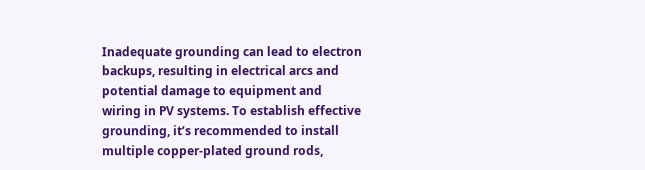Inadequate grounding can lead to electron backups, resulting in electrical arcs and potential damage to equipment and wiring in PV systems. To establish effective grounding, it’s recommended to install multiple copper-plated ground rods,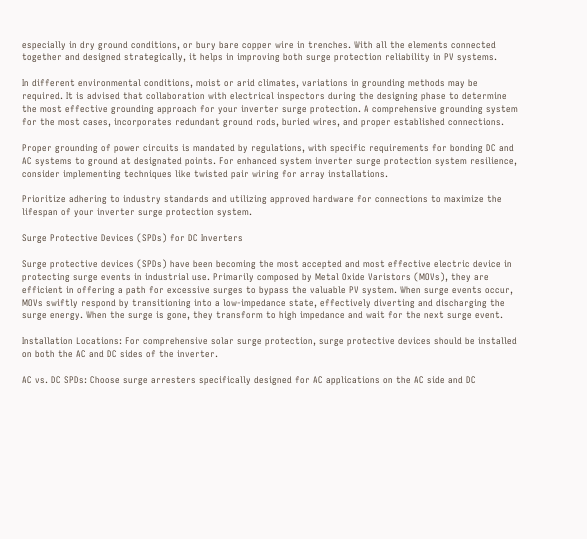especially in dry ground conditions, or bury bare copper wire in trenches. With all the elements connected together and designed strategically, it helps in improving both surge protection reliability in PV systems.

In different environmental conditions, moist or arid climates, variations in grounding methods may be required. It is advised that collaboration with electrical inspectors during the designing phase to determine the most effective grounding approach for your inverter surge protection. A comprehensive grounding system for the most cases, incorporates redundant ground rods, buried wires, and proper established connections.

Proper grounding of power circuits is mandated by regulations, with specific requirements for bonding DC and AC systems to ground at designated points. For enhanced system inverter surge protection system resilience, consider implementing techniques like twisted pair wiring for array installations.

Prioritize adhering to industry standards and utilizing approved hardware for connections to maximize the lifespan of your inverter surge protection system.

Surge Protective Devices (SPDs) for DC Inverters

Surge protective devices (SPDs) have been becoming the most accepted and most effective electric device in protecting surge events in industrial use. Primarily composed by Metal Oxide Varistors (MOVs), they are efficient in offering a path for excessive surges to bypass the valuable PV system. When surge events occur, MOVs swiftly respond by transitioning into a low-impedance state, effectively diverting and discharging the surge energy. When the surge is gone, they transform to high impedance and wait for the next surge event.

Installation Locations: For comprehensive solar surge protection, surge protective devices should be installed on both the AC and DC sides of the inverter.

AC vs. DC SPDs: Choose surge arresters specifically designed for AC applications on the AC side and DC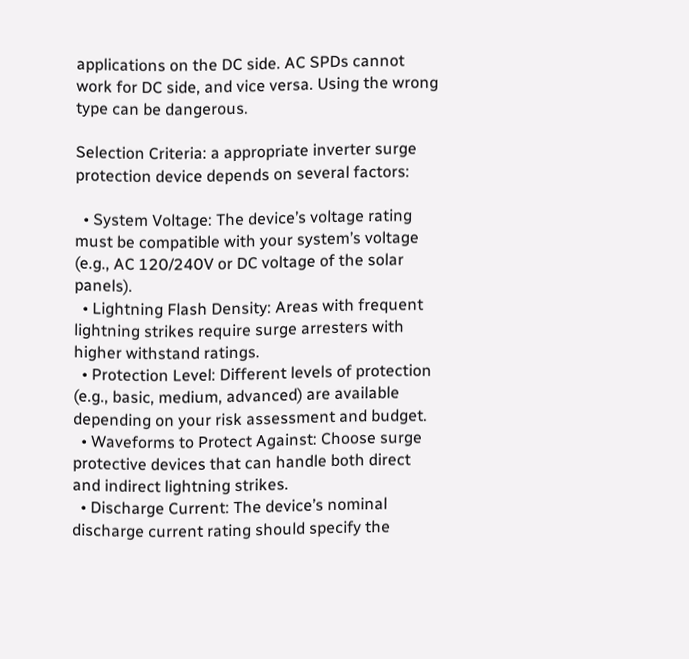applications on the DC side. AC SPDs cannot work for DC side, and vice versa. Using the wrong type can be dangerous.

Selection Criteria: a appropriate inverter surge protection device depends on several factors:

  • System Voltage: The device’s voltage rating must be compatible with your system’s voltage (e.g., AC 120/240V or DC voltage of the solar panels).
  • Lightning Flash Density: Areas with frequent lightning strikes require surge arresters with higher withstand ratings.
  • Protection Level: Different levels of protection (e.g., basic, medium, advanced) are available depending on your risk assessment and budget.
  • Waveforms to Protect Against: Choose surge protective devices that can handle both direct and indirect lightning strikes.
  • Discharge Current: The device’s nominal discharge current rating should specify the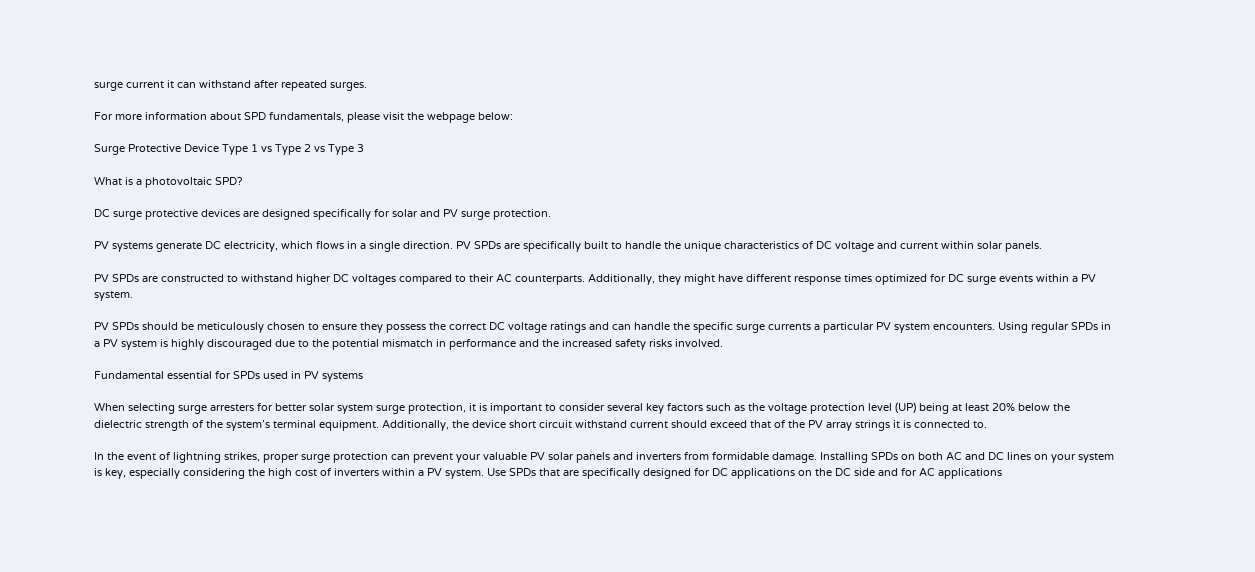surge current it can withstand after repeated surges.

For more information about SPD fundamentals, please visit the webpage below:

Surge Protective Device Type 1 vs Type 2 vs Type 3

What is a photovoltaic SPD?

DC surge protective devices are designed specifically for solar and PV surge protection.

PV systems generate DC electricity, which flows in a single direction. PV SPDs are specifically built to handle the unique characteristics of DC voltage and current within solar panels.

PV SPDs are constructed to withstand higher DC voltages compared to their AC counterparts. Additionally, they might have different response times optimized for DC surge events within a PV system.

PV SPDs should be meticulously chosen to ensure they possess the correct DC voltage ratings and can handle the specific surge currents a particular PV system encounters. Using regular SPDs in a PV system is highly discouraged due to the potential mismatch in performance and the increased safety risks involved.

Fundamental essential for SPDs used in PV systems

When selecting surge arresters for better solar system surge protection, it is important to consider several key factors such as the voltage protection level (UP) being at least 20% below the dielectric strength of the system’s terminal equipment. Additionally, the device short circuit withstand current should exceed that of the PV array strings it is connected to.

In the event of lightning strikes, proper surge protection can prevent your valuable PV solar panels and inverters from formidable damage. Installing SPDs on both AC and DC lines on your system is key, especially considering the high cost of inverters within a PV system. Use SPDs that are specifically designed for DC applications on the DC side and for AC applications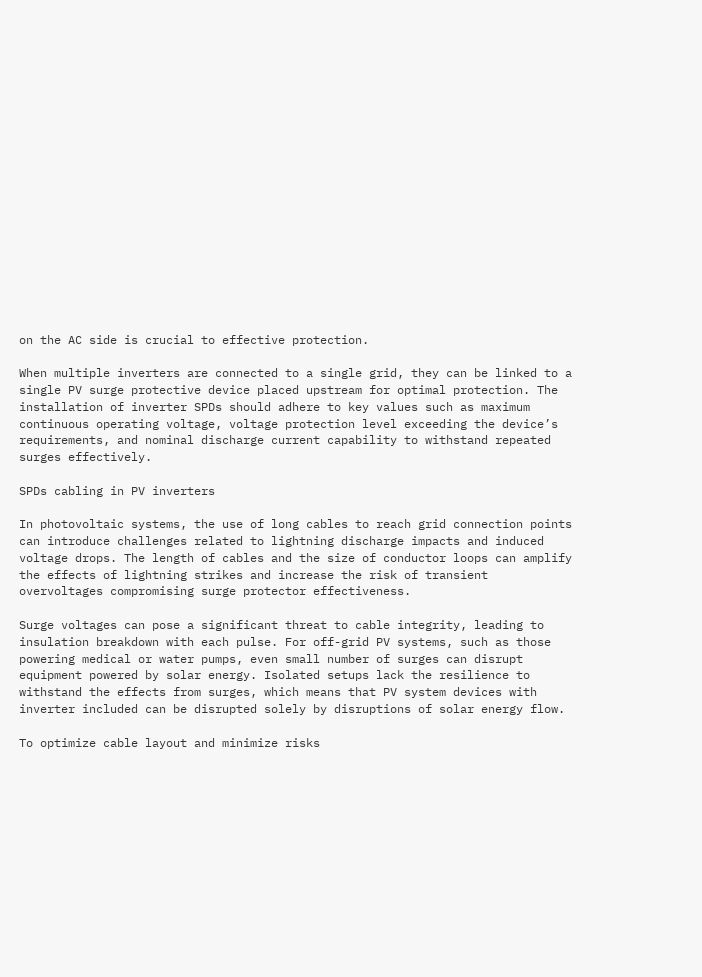on the AC side is crucial to effective protection.

When multiple inverters are connected to a single grid, they can be linked to a single PV surge protective device placed upstream for optimal protection. The installation of inverter SPDs should adhere to key values such as maximum continuous operating voltage, voltage protection level exceeding the device’s requirements, and nominal discharge current capability to withstand repeated surges effectively.

SPDs cabling in PV inverters

In photovoltaic systems, the use of long cables to reach grid connection points can introduce challenges related to lightning discharge impacts and induced voltage drops. The length of cables and the size of conductor loops can amplify the effects of lightning strikes and increase the risk of transient overvoltages compromising surge protector effectiveness.

Surge voltages can pose a significant threat to cable integrity, leading to insulation breakdown with each pulse. For off-grid PV systems, such as those powering medical or water pumps, even small number of surges can disrupt equipment powered by solar energy. Isolated setups lack the resilience to withstand the effects from surges, which means that PV system devices with inverter included can be disrupted solely by disruptions of solar energy flow.

To optimize cable layout and minimize risks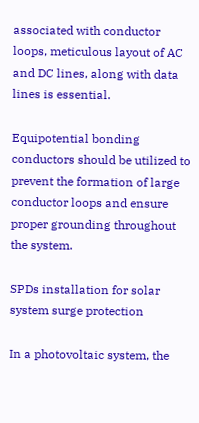associated with conductor loops, meticulous layout of AC and DC lines, along with data lines is essential.

Equipotential bonding conductors should be utilized to prevent the formation of large conductor loops and ensure proper grounding throughout the system.

SPDs installation for solar system surge protection

In a photovoltaic system, the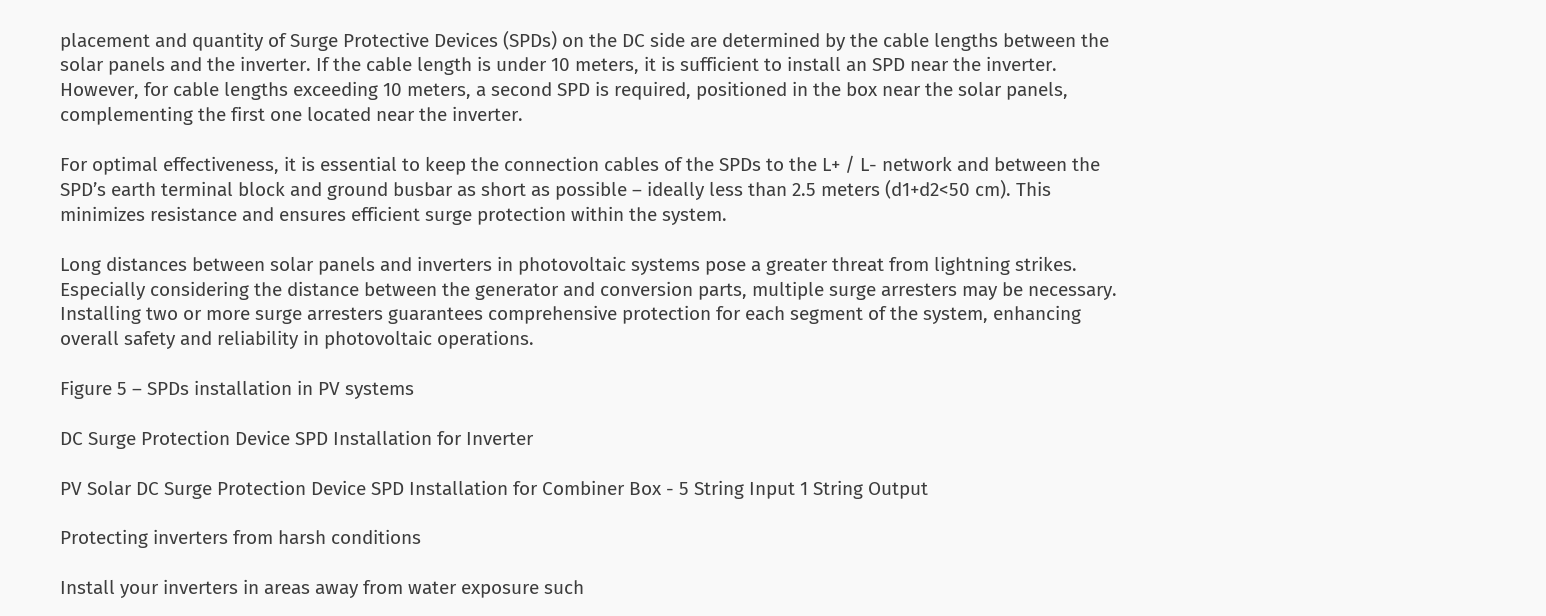placement and quantity of Surge Protective Devices (SPDs) on the DC side are determined by the cable lengths between the solar panels and the inverter. If the cable length is under 10 meters, it is sufficient to install an SPD near the inverter. However, for cable lengths exceeding 10 meters, a second SPD is required, positioned in the box near the solar panels, complementing the first one located near the inverter.

For optimal effectiveness, it is essential to keep the connection cables of the SPDs to the L+ / L- network and between the SPD’s earth terminal block and ground busbar as short as possible – ideally less than 2.5 meters (d1+d2<50 cm). This minimizes resistance and ensures efficient surge protection within the system.

Long distances between solar panels and inverters in photovoltaic systems pose a greater threat from lightning strikes. Especially considering the distance between the generator and conversion parts, multiple surge arresters may be necessary. Installing two or more surge arresters guarantees comprehensive protection for each segment of the system, enhancing overall safety and reliability in photovoltaic operations.

Figure 5 – SPDs installation in PV systems

DC Surge Protection Device SPD Installation for Inverter

PV Solar DC Surge Protection Device SPD Installation for Combiner Box - 5 String Input 1 String Output

Protecting inverters from harsh conditions

Install your inverters in areas away from water exposure such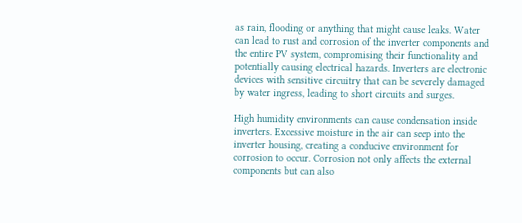as rain, flooding or anything that might cause leaks. Water can lead to rust and corrosion of the inverter components and the entire PV system, compromising their functionality and potentially causing electrical hazards. Inverters are electronic devices with sensitive circuitry that can be severely damaged by water ingress, leading to short circuits and surges.

High humidity environments can cause condensation inside inverters. Excessive moisture in the air can seep into the inverter housing, creating a conducive environment for corrosion to occur. Corrosion not only affects the external components but can also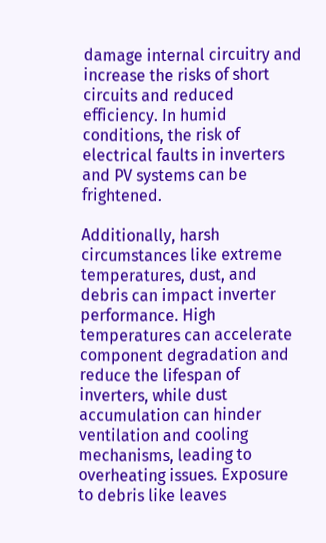damage internal circuitry and increase the risks of short circuits and reduced efficiency. In humid conditions, the risk of electrical faults in inverters and PV systems can be frightened.

Additionally, harsh circumstances like extreme temperatures, dust, and debris can impact inverter performance. High temperatures can accelerate component degradation and reduce the lifespan of inverters, while dust accumulation can hinder ventilation and cooling mechanisms, leading to overheating issues. Exposure to debris like leaves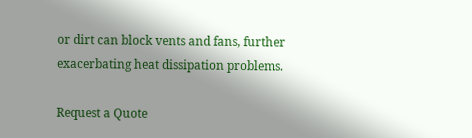or dirt can block vents and fans, further exacerbating heat dissipation problems.

Request a Quote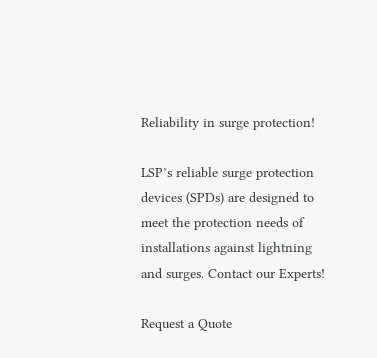Reliability in surge protection!

LSP’s reliable surge protection devices (SPDs) are designed to meet the protection needs of installations against lightning and surges. Contact our Experts!

Request a Quote